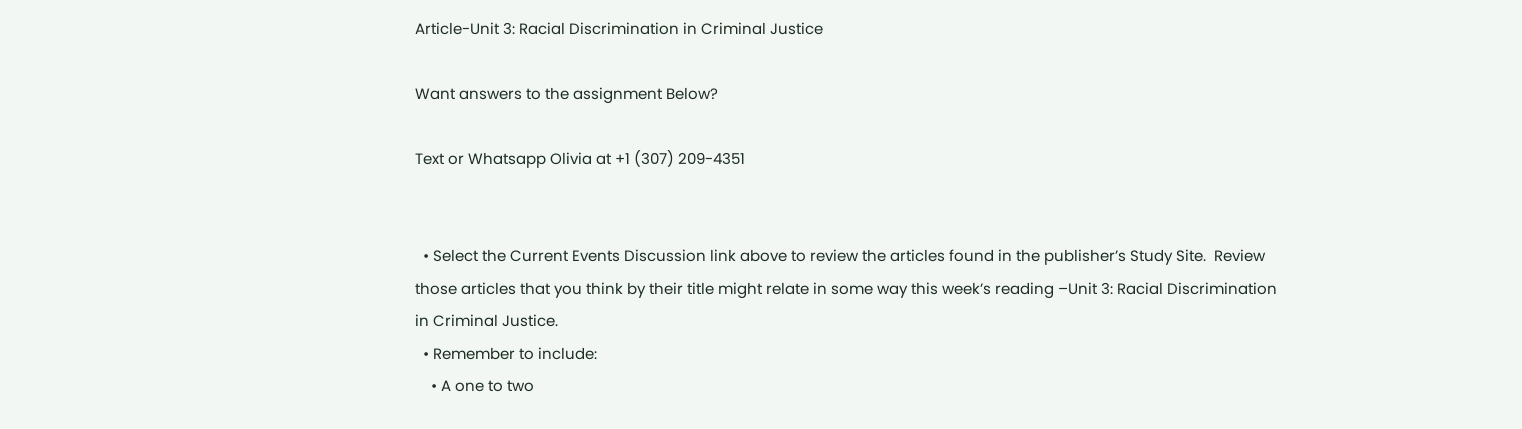Article-Unit 3: Racial Discrimination in Criminal Justice

Want answers to the assignment Below?

Text or Whatsapp Olivia at +1 (307) 209-4351


  • Select the Current Events Discussion link above to review the articles found in the publisher’s Study Site.  Review those articles that you think by their title might relate in some way this week’s reading –Unit 3: Racial Discrimination in Criminal Justice.
  • Remember to include:
    • A one to two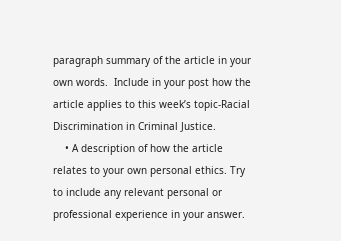paragraph summary of the article in your own words.  Include in your post how the article applies to this week’s topic-Racial Discrimination in Criminal Justice.
    • A description of how the article relates to your own personal ethics. Try to include any relevant personal or professional experience in your answer.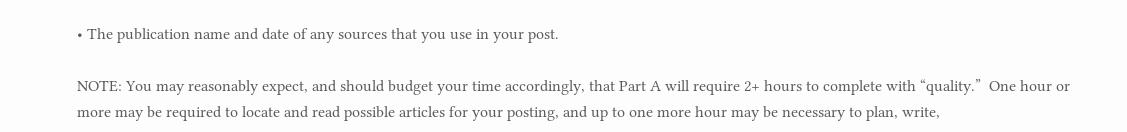• The publication name and date of any sources that you use in your post.

NOTE: You may reasonably expect, and should budget your time accordingly, that Part A will require 2+ hours to complete with “quality.”  One hour or more may be required to locate and read possible articles for your posting, and up to one more hour may be necessary to plan, write,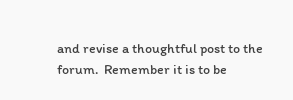and revise a thoughtful post to the forum.  Remember it is to be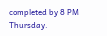completed by 8 PM Thursday.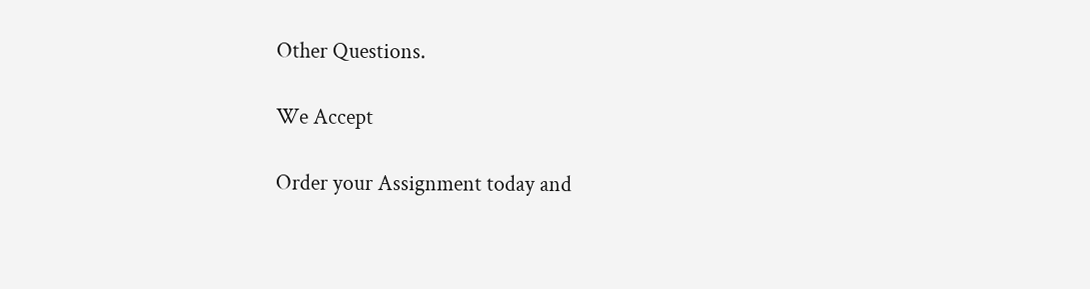Other Questions.

We Accept

Order your Assignment today and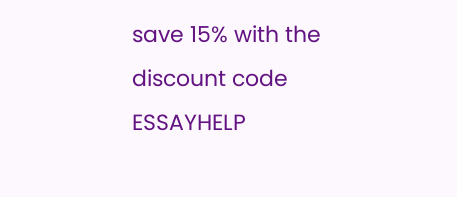save 15% with the discount code ESSAYHELP